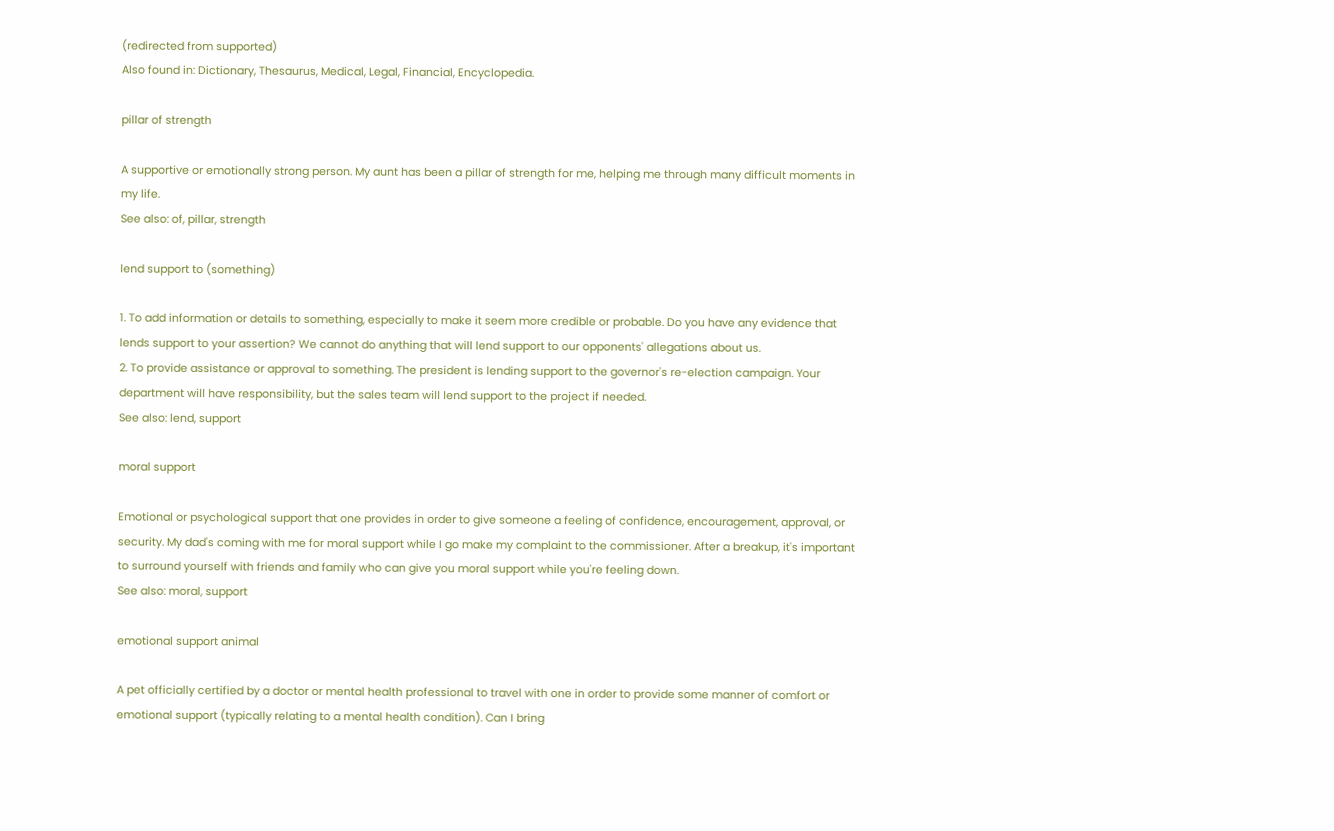(redirected from supported)
Also found in: Dictionary, Thesaurus, Medical, Legal, Financial, Encyclopedia.

pillar of strength

A supportive or emotionally strong person. My aunt has been a pillar of strength for me, helping me through many difficult moments in my life.
See also: of, pillar, strength

lend support to (something)

1. To add information or details to something, especially to make it seem more credible or probable. Do you have any evidence that lends support to your assertion? We cannot do anything that will lend support to our opponents' allegations about us.
2. To provide assistance or approval to something. The president is lending support to the governor's re-election campaign. Your department will have responsibility, but the sales team will lend support to the project if needed.
See also: lend, support

moral support

Emotional or psychological support that one provides in order to give someone a feeling of confidence, encouragement, approval, or security. My dad's coming with me for moral support while I go make my complaint to the commissioner. After a breakup, it's important to surround yourself with friends and family who can give you moral support while you're feeling down.
See also: moral, support

emotional support animal

A pet officially certified by a doctor or mental health professional to travel with one in order to provide some manner of comfort or emotional support (typically relating to a mental health condition). Can I bring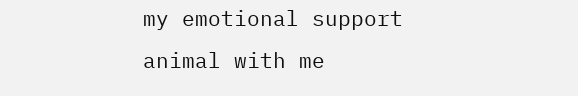my emotional support animal with me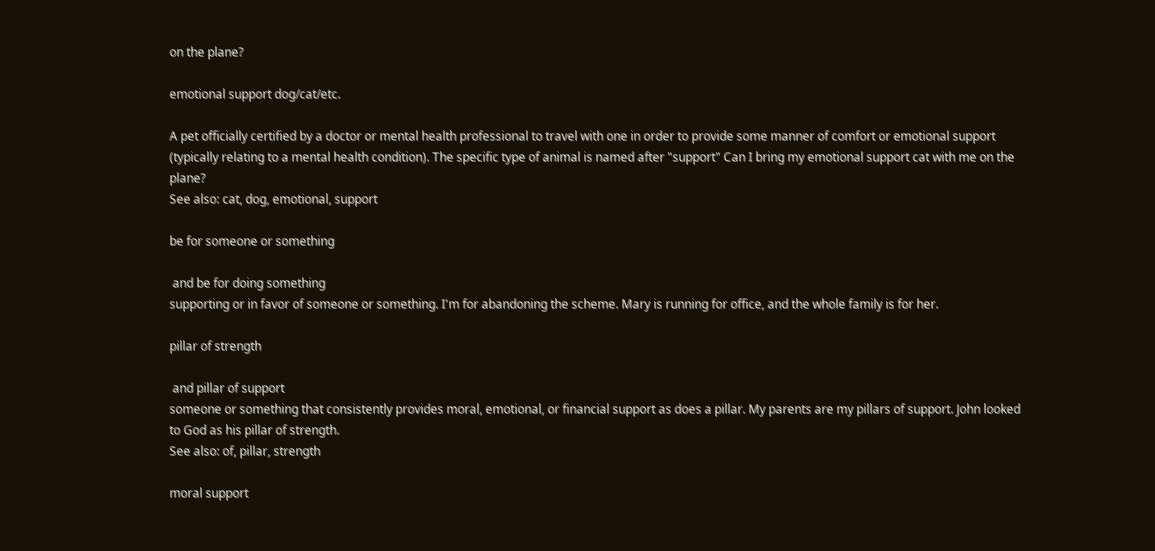on the plane?

emotional support dog/cat/etc.

A pet officially certified by a doctor or mental health professional to travel with one in order to provide some manner of comfort or emotional support (typically relating to a mental health condition). The specific type of animal is named after "support" Can I bring my emotional support cat with me on the plane?
See also: cat, dog, emotional, support

be for someone or something

 and be for doing something
supporting or in favor of someone or something. I'm for abandoning the scheme. Mary is running for office, and the whole family is for her.

pillar of strength

 and pillar of support
someone or something that consistently provides moral, emotional, or financial support as does a pillar. My parents are my pillars of support. John looked to God as his pillar of strength.
See also: of, pillar, strength

moral support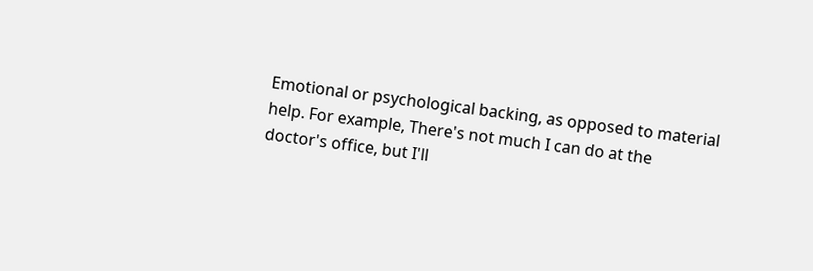Emotional or psychological backing, as opposed to material help. For example, There's not much I can do at the doctor's office, but I'll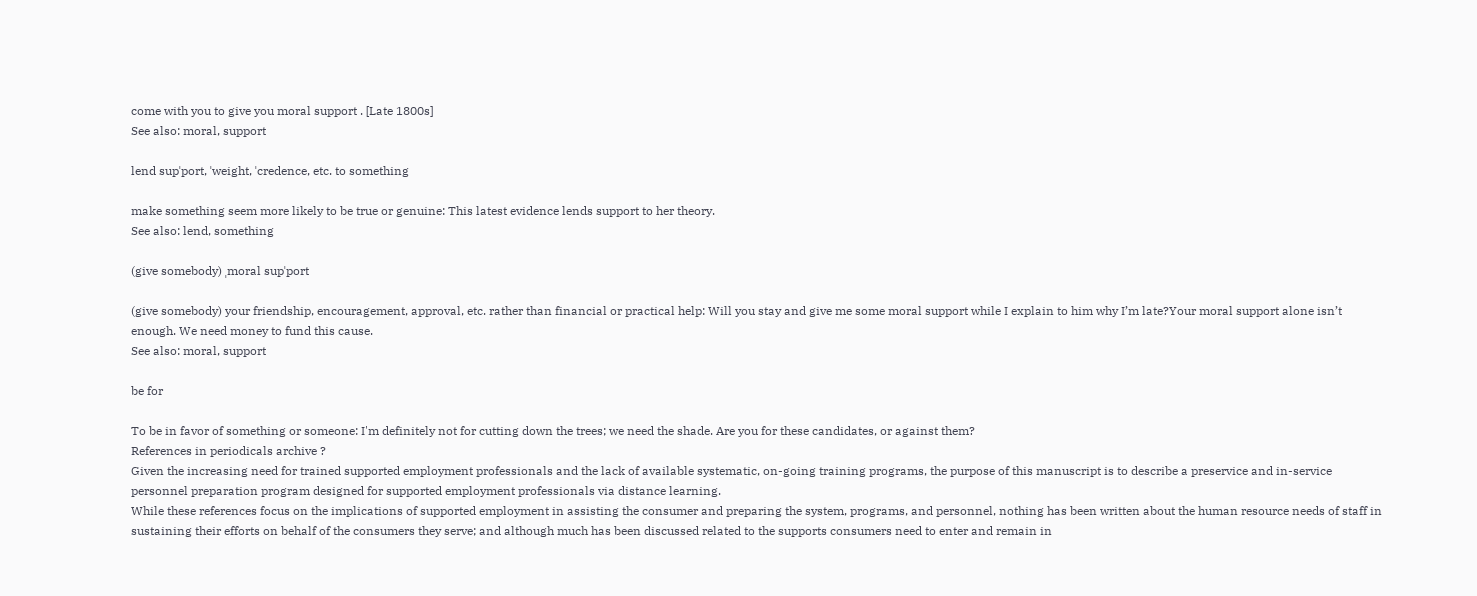come with you to give you moral support . [Late 1800s]
See also: moral, support

lend supˈport, ˈweight, ˈcredence, etc. to something

make something seem more likely to be true or genuine: This latest evidence lends support to her theory.
See also: lend, something

(give somebody) ˌmoral supˈport

(give somebody) your friendship, encouragement, approval, etc. rather than financial or practical help: Will you stay and give me some moral support while I explain to him why I’m late?Your moral support alone isn’t enough. We need money to fund this cause.
See also: moral, support

be for

To be in favor of something or someone: I'm definitely not for cutting down the trees; we need the shade. Are you for these candidates, or against them?
References in periodicals archive ?
Given the increasing need for trained supported employment professionals and the lack of available systematic, on-going training programs, the purpose of this manuscript is to describe a preservice and in-service personnel preparation program designed for supported employment professionals via distance learning.
While these references focus on the implications of supported employment in assisting the consumer and preparing the system, programs, and personnel, nothing has been written about the human resource needs of staff in sustaining their efforts on behalf of the consumers they serve; and although much has been discussed related to the supports consumers need to enter and remain in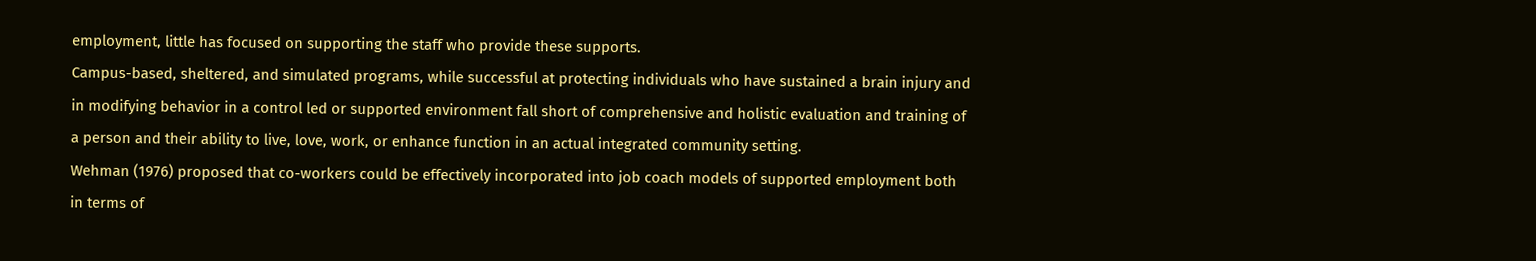employment, little has focused on supporting the staff who provide these supports.
Campus-based, sheltered, and simulated programs, while successful at protecting individuals who have sustained a brain injury and in modifying behavior in a control led or supported environment fall short of comprehensive and holistic evaluation and training of a person and their ability to live, love, work, or enhance function in an actual integrated community setting.
Wehman (1976) proposed that co-workers could be effectively incorporated into job coach models of supported employment both in terms of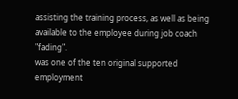assisting the training process, as well as being available to the employee during job coach "fading".
was one of the ten original supported employment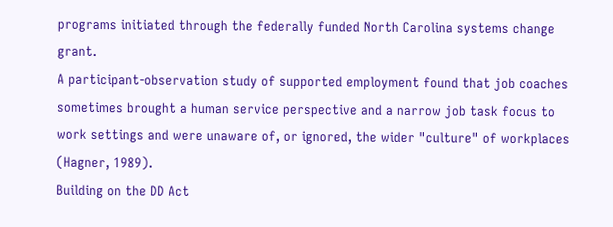programs initiated through the federally funded North Carolina systems change grant.
A participant-observation study of supported employment found that job coaches sometimes brought a human service perspective and a narrow job task focus to work settings and were unaware of, or ignored, the wider "culture" of workplaces (Hagner, 1989).
Building on the DD Act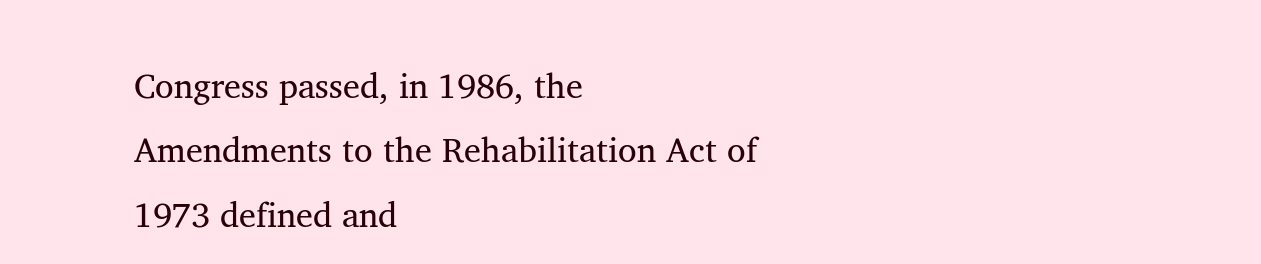Congress passed, in 1986, the Amendments to the Rehabilitation Act of 1973 defined and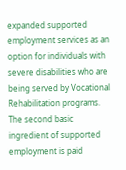expanded supported employment services as an option for individuals with severe disabilities who are being served by Vocational Rehabilitation programs.
The second basic ingredient of supported employment is paid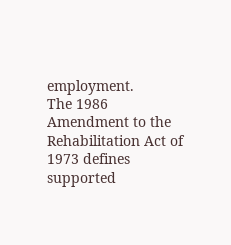employment.
The 1986 Amendment to the Rehabilitation Act of 1973 defines supported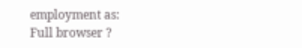employment as:
Full browser ?